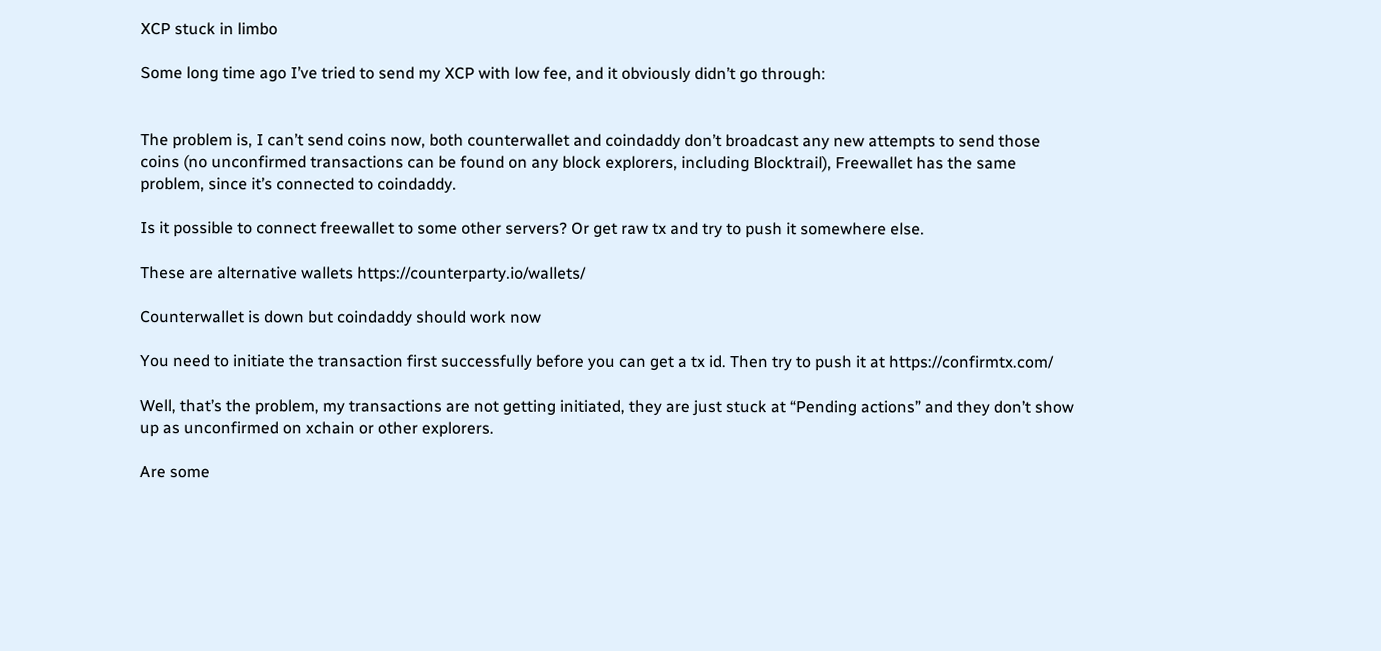XCP stuck in limbo

Some long time ago I’ve tried to send my XCP with low fee, and it obviously didn’t go through:


The problem is, I can’t send coins now, both counterwallet and coindaddy don’t broadcast any new attempts to send those coins (no unconfirmed transactions can be found on any block explorers, including Blocktrail), Freewallet has the same problem, since it’s connected to coindaddy.

Is it possible to connect freewallet to some other servers? Or get raw tx and try to push it somewhere else.

These are alternative wallets https://counterparty.io/wallets/

Counterwallet is down but coindaddy should work now

You need to initiate the transaction first successfully before you can get a tx id. Then try to push it at https://confirmtx.com/

Well, that’s the problem, my transactions are not getting initiated, they are just stuck at “Pending actions” and they don’t show up as unconfirmed on xchain or other explorers.

Are some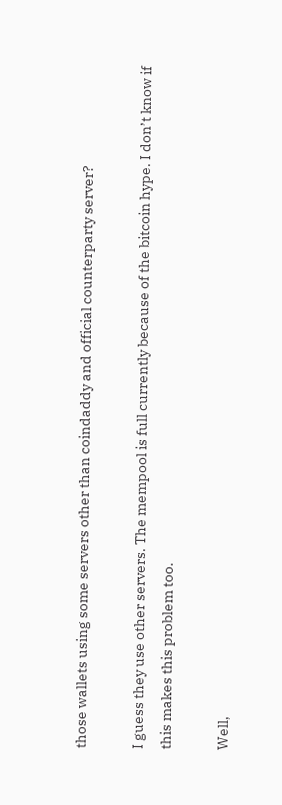those wallets using some servers other than coindaddy and official counterparty server?

I guess they use other servers. The mempool is full currently because of the bitcoin hype. I don’t know if this makes this problem too.

Well,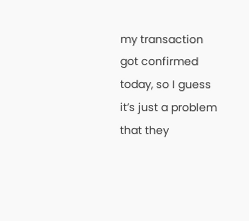my transaction got confirmed today, so I guess it’s just a problem that they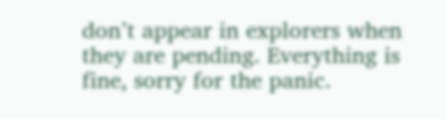don’t appear in explorers when they are pending. Everything is fine, sorry for the panic.